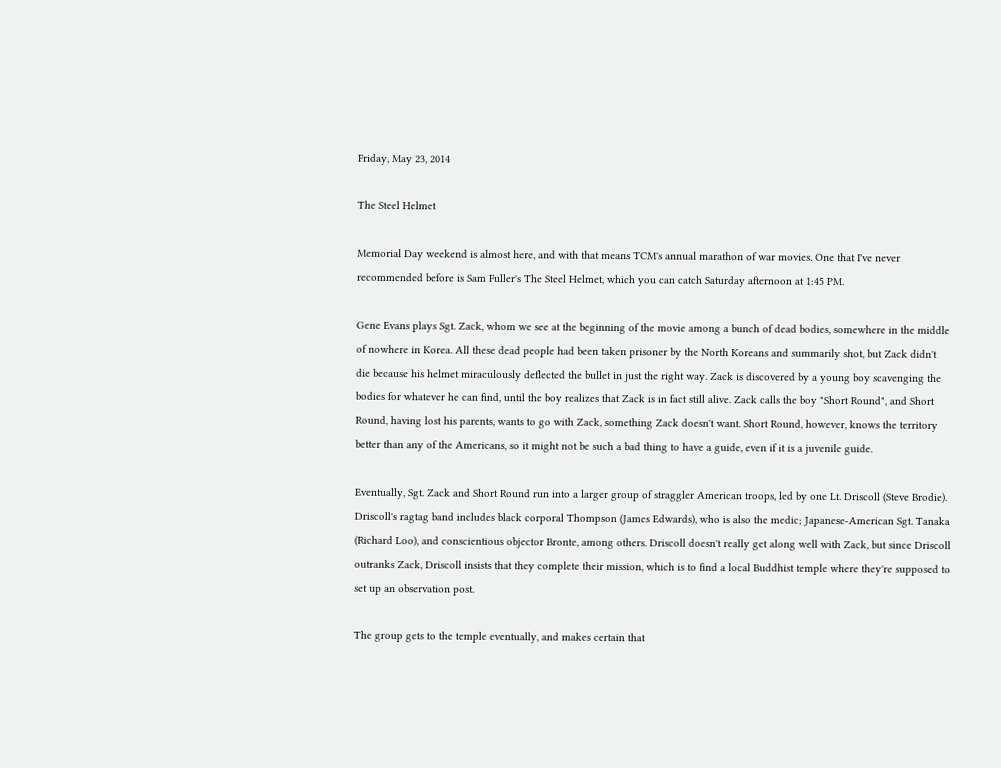Friday, May 23, 2014

The Steel Helmet

Memorial Day weekend is almost here, and with that means TCM's annual marathon of war movies. One that I've never recommended before is Sam Fuller's The Steel Helmet, which you can catch Saturday afternoon at 1:45 PM.

Gene Evans plays Sgt. Zack, whom we see at the beginning of the movie among a bunch of dead bodies, somewhere in the middle of nowhere in Korea. All these dead people had been taken prisoner by the North Koreans and summarily shot, but Zack didn't die because his helmet miraculously deflected the bullet in just the right way. Zack is discovered by a young boy scavenging the bodies for whatever he can find, until the boy realizes that Zack is in fact still alive. Zack calls the boy "Short Round", and Short Round, having lost his parents, wants to go with Zack, something Zack doesn't want. Short Round, however, knows the territory better than any of the Americans, so it might not be such a bad thing to have a guide, even if it is a juvenile guide.

Eventually, Sgt. Zack and Short Round run into a larger group of straggler American troops, led by one Lt. Driscoll (Steve Brodie). Driscoll's ragtag band includes black corporal Thompson (James Edwards), who is also the medic; Japanese-American Sgt. Tanaka (Richard Loo), and conscientious objector Bronte, among others. Driscoll doesn't really get along well with Zack, but since Driscoll outranks Zack, Driscoll insists that they complete their mission, which is to find a local Buddhist temple where they're supposed to set up an observation post.

The group gets to the temple eventually, and makes certain that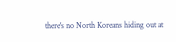there's no North Koreans hiding out at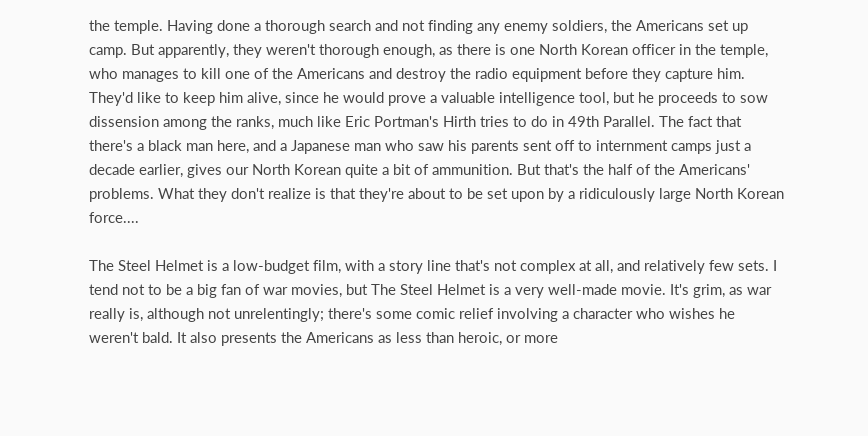the temple. Having done a thorough search and not finding any enemy soldiers, the Americans set up camp. But apparently, they weren't thorough enough, as there is one North Korean officer in the temple, who manages to kill one of the Americans and destroy the radio equipment before they capture him. They'd like to keep him alive, since he would prove a valuable intelligence tool, but he proceeds to sow dissension among the ranks, much like Eric Portman's Hirth tries to do in 49th Parallel. The fact that there's a black man here, and a Japanese man who saw his parents sent off to internment camps just a decade earlier, gives our North Korean quite a bit of ammunition. But that's the half of the Americans' problems. What they don't realize is that they're about to be set upon by a ridiculously large North Korean force....

The Steel Helmet is a low-budget film, with a story line that's not complex at all, and relatively few sets. I tend not to be a big fan of war movies, but The Steel Helmet is a very well-made movie. It's grim, as war really is, although not unrelentingly; there's some comic relief involving a character who wishes he weren't bald. It also presents the Americans as less than heroic, or more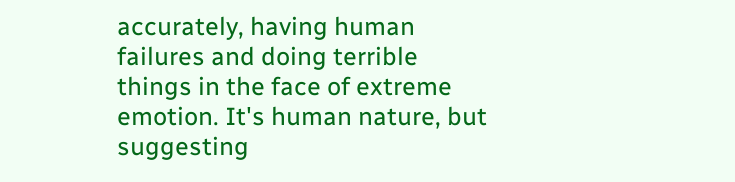accurately, having human failures and doing terrible things in the face of extreme emotion. It's human nature, but suggesting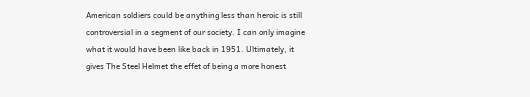American soldiers could be anything less than heroic is still controversial in a segment of our society. I can only imagine what it would have been like back in 1951. Ultimately, it gives The Steel Helmet the effet of being a more honest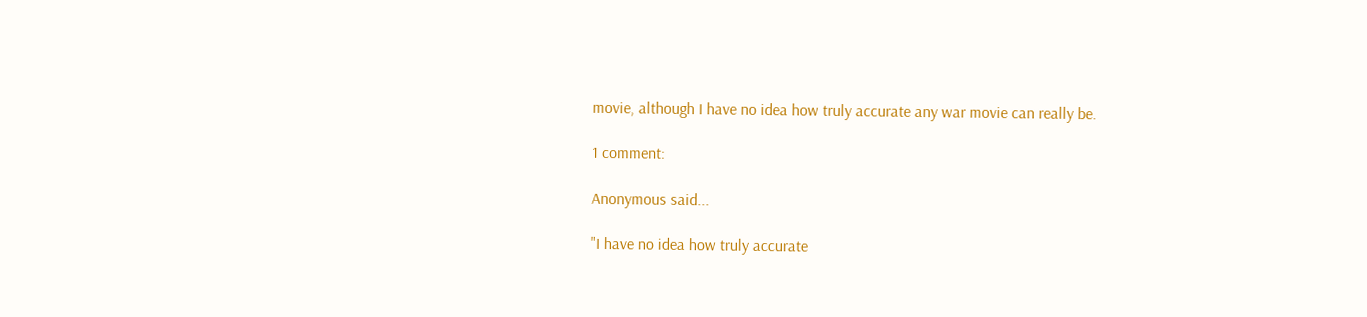movie, although I have no idea how truly accurate any war movie can really be.

1 comment:

Anonymous said...

"I have no idea how truly accurate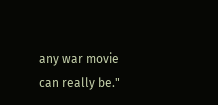any war movie can really be."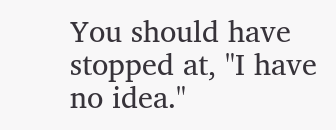You should have stopped at, "I have no idea."